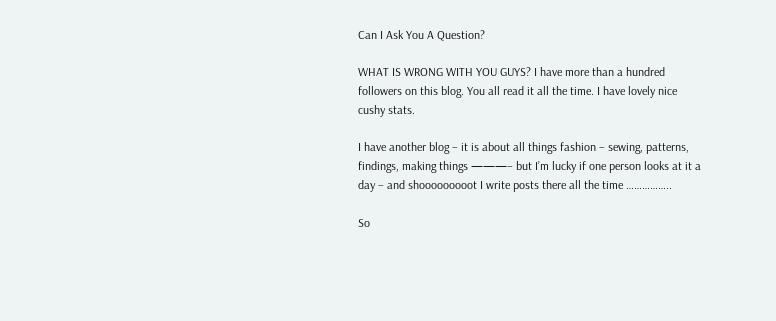Can I Ask You A Question?

WHAT IS WRONG WITH YOU GUYS? I have more than a hundred followers on this blog. You all read it all the time. I have lovely nice cushy stats.

I have another blog – it is about all things fashion – sewing, patterns, findings, making things ———– but I’m lucky if one person looks at it a day – and shooooooooot I write posts there all the time ……………..

So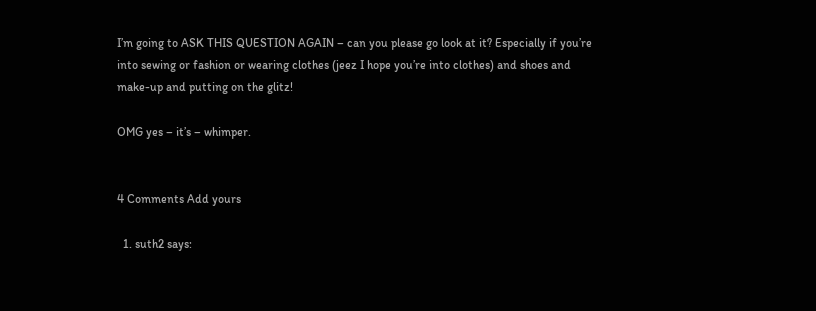I’m going to ASK THIS QUESTION AGAIN – can you please go look at it? Especially if you’re into sewing or fashion or wearing clothes (jeez I hope you’re into clothes) and shoes and make-up and putting on the glitz!

OMG yes – it’s – whimper.


4 Comments Add yours

  1. suth2 says: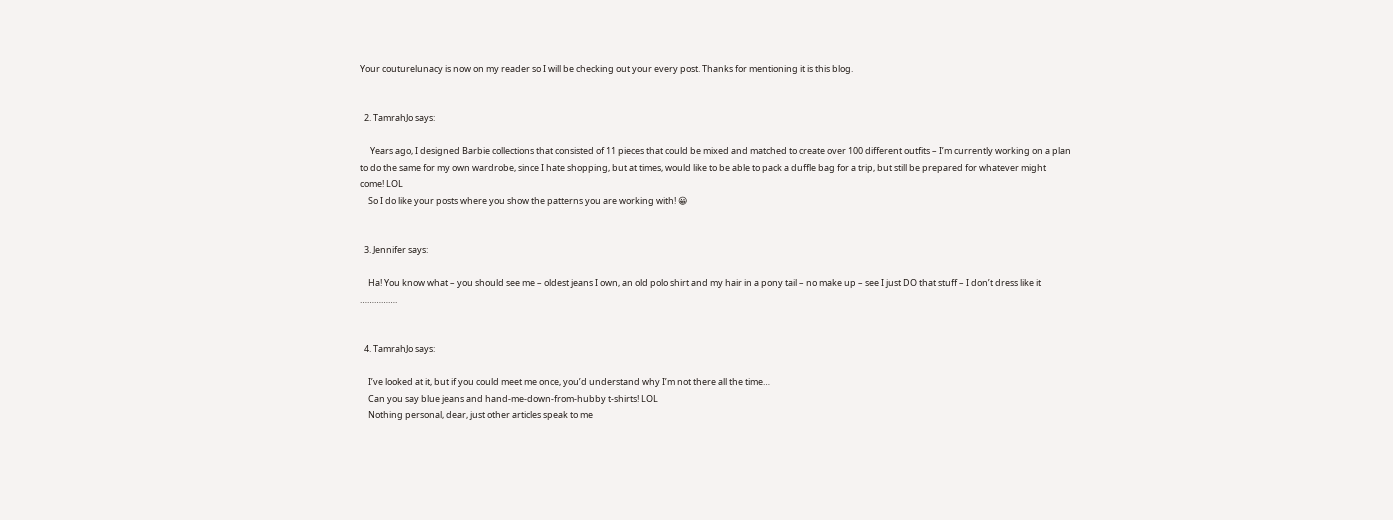Your couturelunacy is now on my reader so I will be checking out your every post. Thanks for mentioning it is this blog.


  2. TamrahJo says:

     Years ago, I designed Barbie collections that consisted of 11 pieces that could be mixed and matched to create over 100 different outfits – I’m currently working on a plan to do the same for my own wardrobe, since I hate shopping, but at times, would like to be able to pack a duffle bag for a trip, but still be prepared for whatever might come! LOL
    So I do like your posts where you show the patterns you are working with! 😀


  3. Jennifer says:

    Ha! You know what – you should see me – oldest jeans I own, an old polo shirt and my hair in a pony tail – no make up – see I just DO that stuff – I don’t dress like it …………….


  4. TamrahJo says:

    I’ve looked at it, but if you could meet me once, you’d understand why I’m not there all the time…
    Can you say blue jeans and hand-me-down-from-hubby t-shirts! LOL
    Nothing personal, dear, just other articles speak to me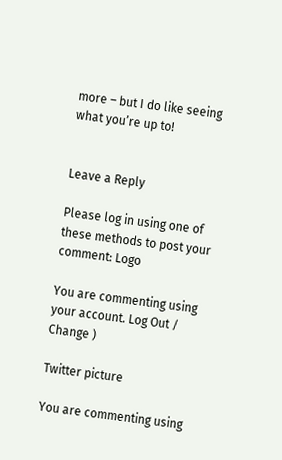more – but I do like seeing what you’re up to!


Leave a Reply

Please log in using one of these methods to post your comment: Logo

You are commenting using your account. Log Out / Change )

Twitter picture

You are commenting using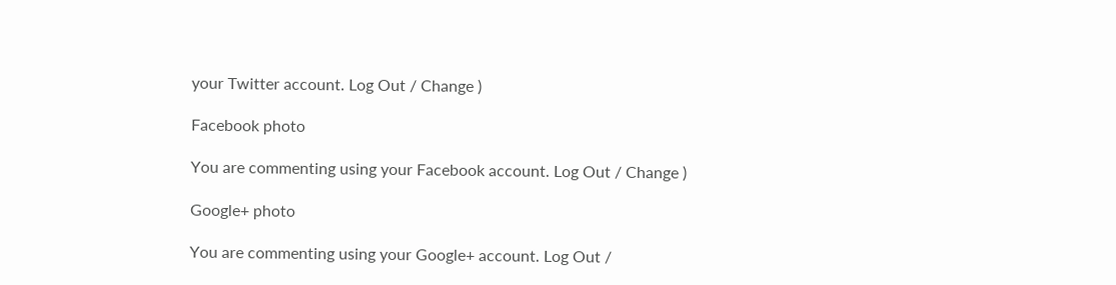your Twitter account. Log Out / Change )

Facebook photo

You are commenting using your Facebook account. Log Out / Change )

Google+ photo

You are commenting using your Google+ account. Log Out /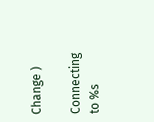Change )

Connecting to %s